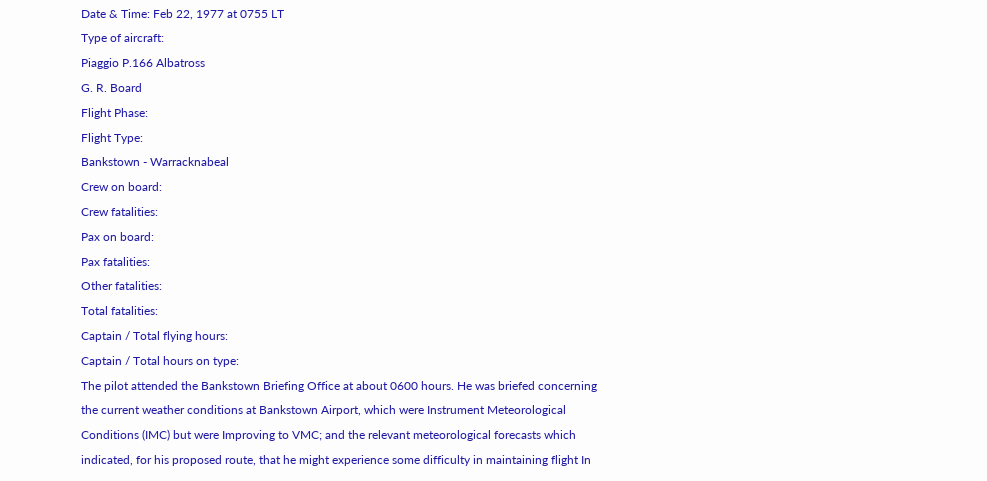Date & Time: Feb 22, 1977 at 0755 LT
Type of aircraft:
Piaggio P.166 Albatross
G. R. Board
Flight Phase:
Flight Type:
Bankstown - Warracknabeal
Crew on board:
Crew fatalities:
Pax on board:
Pax fatalities:
Other fatalities:
Total fatalities:
Captain / Total flying hours:
Captain / Total hours on type:
The pilot attended the Bankstown Briefing Office at about 0600 hours. He was briefed concerning the current weather conditions at Bankstown Airport, which were Instrument Meteorological Conditions (IMC) but were Improving to VMC; and the relevant meteorological forecasts which indicated, for his proposed route, that he might experience some difficulty in maintaining flight In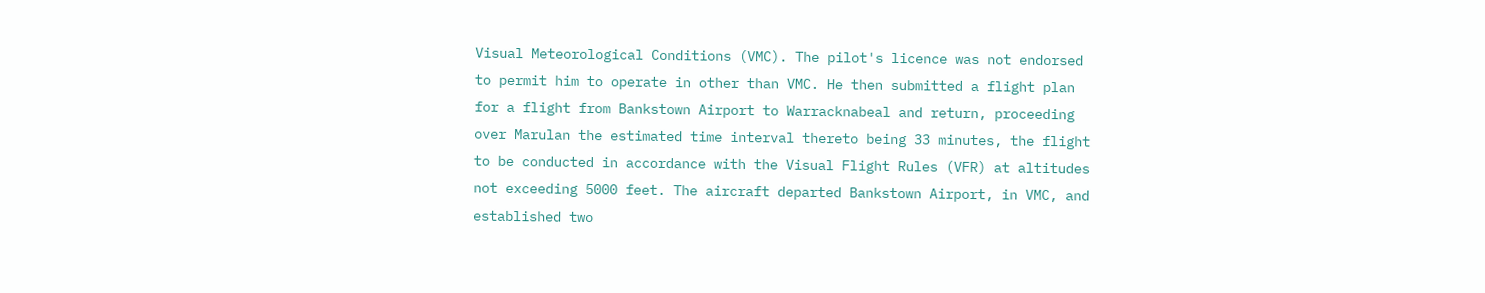Visual Meteorological Conditions (VMC). The pilot's licence was not endorsed to permit him to operate in other than VMC. He then submitted a flight plan for a flight from Bankstown Airport to Warracknabeal and return, proceeding over Marulan the estimated time interval thereto being 33 minutes, the flight to be conducted in accordance with the Visual Flight Rules (VFR) at altitudes not exceeding 5000 feet. The aircraft departed Bankstown Airport, in VMC, and established two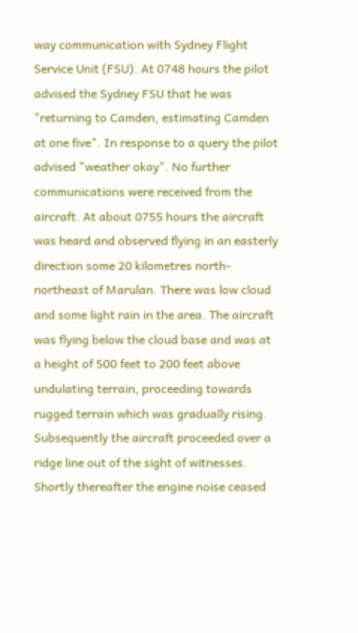way communication with Sydney Flight Service Unit (FSU). At 0748 hours the pilot advised the Sydney FSU that he was "returning to Camden, estimating Camden at one five". In response to a query the pilot advised "weather okay". No further communications were received from the aircraft. At about 0755 hours the aircraft was heard and observed flying in an easterly direction some 20 kilometres north-northeast of Marulan. There was low cloud and some light rain in the area. The aircraft was flying below the cloud base and was at a height of 500 feet to 200 feet above undulating terrain, proceeding towards rugged terrain which was gradually rising. Subsequently the aircraft proceeded over a ridge line out of the sight of witnesses. Shortly thereafter the engine noise ceased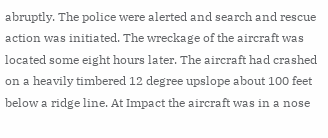abruptly. The police were alerted and search and rescue action was initiated. The wreckage of the aircraft was located some eight hours later. The aircraft had crashed on a heavily timbered 12 degree upslope about 100 feet below a ridge line. At Impact the aircraft was in a nose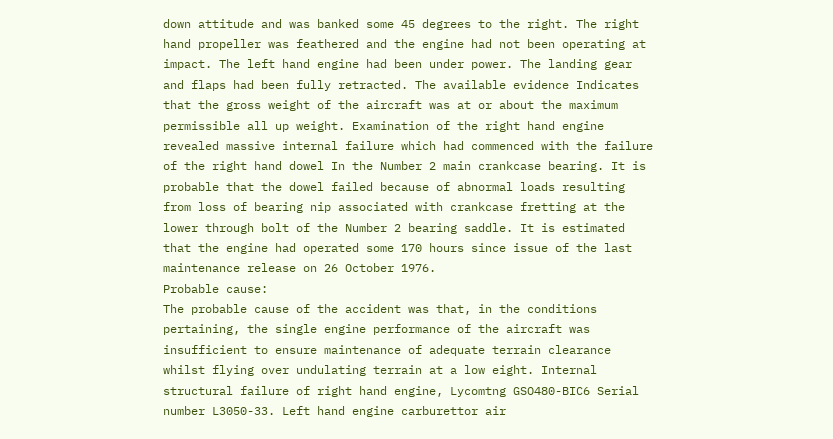down attitude and was banked some 45 degrees to the right. The right hand propeller was feathered and the engine had not been operating at impact. The left hand engine had been under power. The landing gear and flaps had been fully retracted. The available evidence Indicates that the gross weight of the aircraft was at or about the maximum permissible all up weight. Examination of the right hand engine revealed massive internal failure which had commenced with the failure of the right hand dowel In the Number 2 main crankcase bearing. It is probable that the dowel failed because of abnormal loads resulting from loss of bearing nip associated with crankcase fretting at the lower through bolt of the Number 2 bearing saddle. It is estimated that the engine had operated some 170 hours since issue of the last maintenance release on 26 October 1976.
Probable cause:
The probable cause of the accident was that, in the conditions pertaining, the single engine performance of the aircraft was insufficient to ensure maintenance of adequate terrain clearance whilst flying over undulating terrain at a low eight. Internal structural failure of right hand engine, Lycomtng GSO480-BIC6 Serial number L3050-33. Left hand engine carburettor air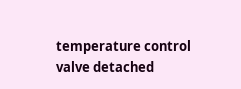temperature control valve detached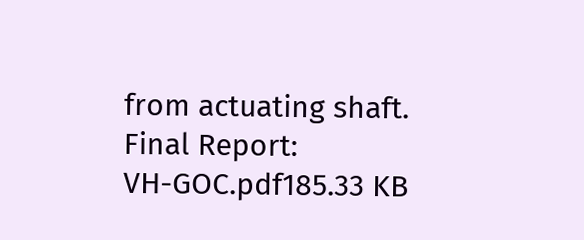from actuating shaft.
Final Report:
VH-GOC.pdf185.33 KB